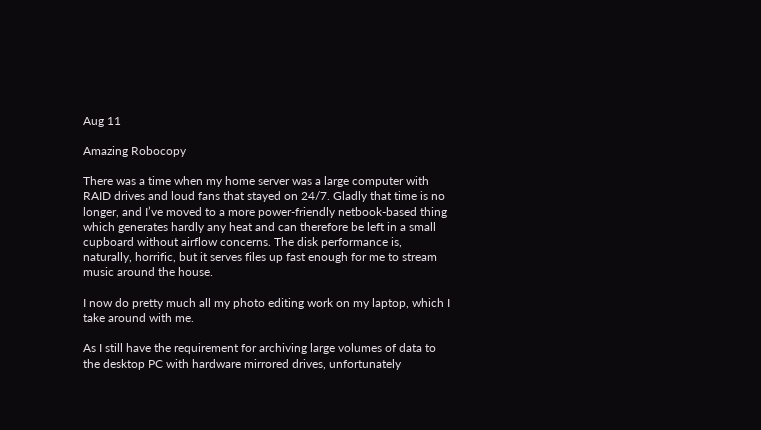Aug 11

Amazing Robocopy

There was a time when my home server was a large computer with RAID drives and loud fans that stayed on 24/7. Gladly that time is no longer, and I’ve moved to a more power-friendly netbook-based thing which generates hardly any heat and can therefore be left in a small cupboard without airflow concerns. The disk performance is, naturally, horrific, but it serves files up fast enough for me to stream music around the house.

I now do pretty much all my photo editing work on my laptop, which I take around with me.

As I still have the requirement for archiving large volumes of data to the desktop PC with hardware mirrored drives, unfortunately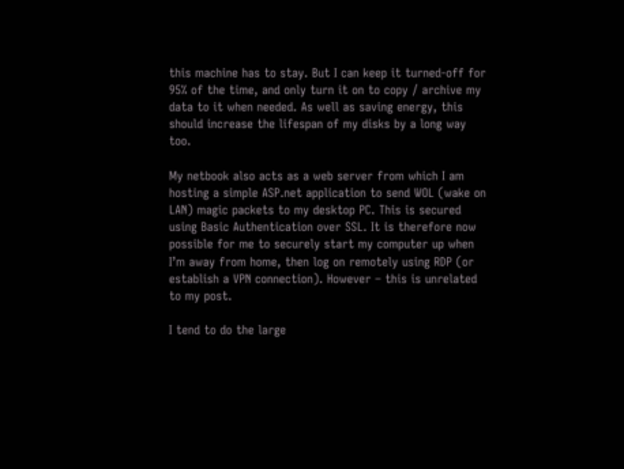this machine has to stay. But I can keep it turned-off for 95% of the time, and only turn it on to copy / archive my data to it when needed. As well as saving energy, this should increase the lifespan of my disks by a long way too.

My netbook also acts as a web server from which I am hosting a simple ASP.net application to send WOL (wake on LAN) magic packets to my desktop PC. This is secured using Basic Authentication over SSL. It is therefore now possible for me to securely start my computer up when I’m away from home, then log on remotely using RDP (or establish a VPN connection). However – this is unrelated to my post.

I tend to do the large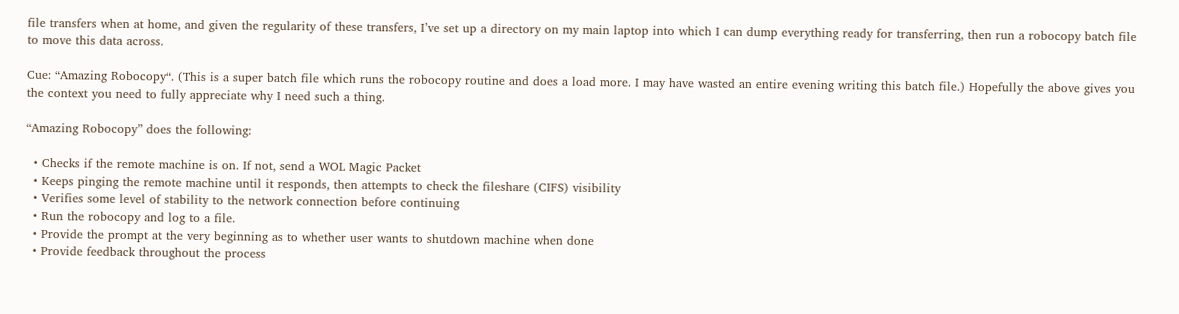file transfers when at home, and given the regularity of these transfers, I’ve set up a directory on my main laptop into which I can dump everything ready for transferring, then run a robocopy batch file to move this data across.

Cue: “Amazing Robocopy“. (This is a super batch file which runs the robocopy routine and does a load more. I may have wasted an entire evening writing this batch file.) Hopefully the above gives you the context you need to fully appreciate why I need such a thing.

“Amazing Robocopy” does the following:

  • Checks if the remote machine is on. If not, send a WOL Magic Packet
  • Keeps pinging the remote machine until it responds, then attempts to check the fileshare (CIFS) visibility
  • Verifies some level of stability to the network connection before continuing
  • Run the robocopy and log to a file.
  • Provide the prompt at the very beginning as to whether user wants to shutdown machine when done
  • Provide feedback throughout the process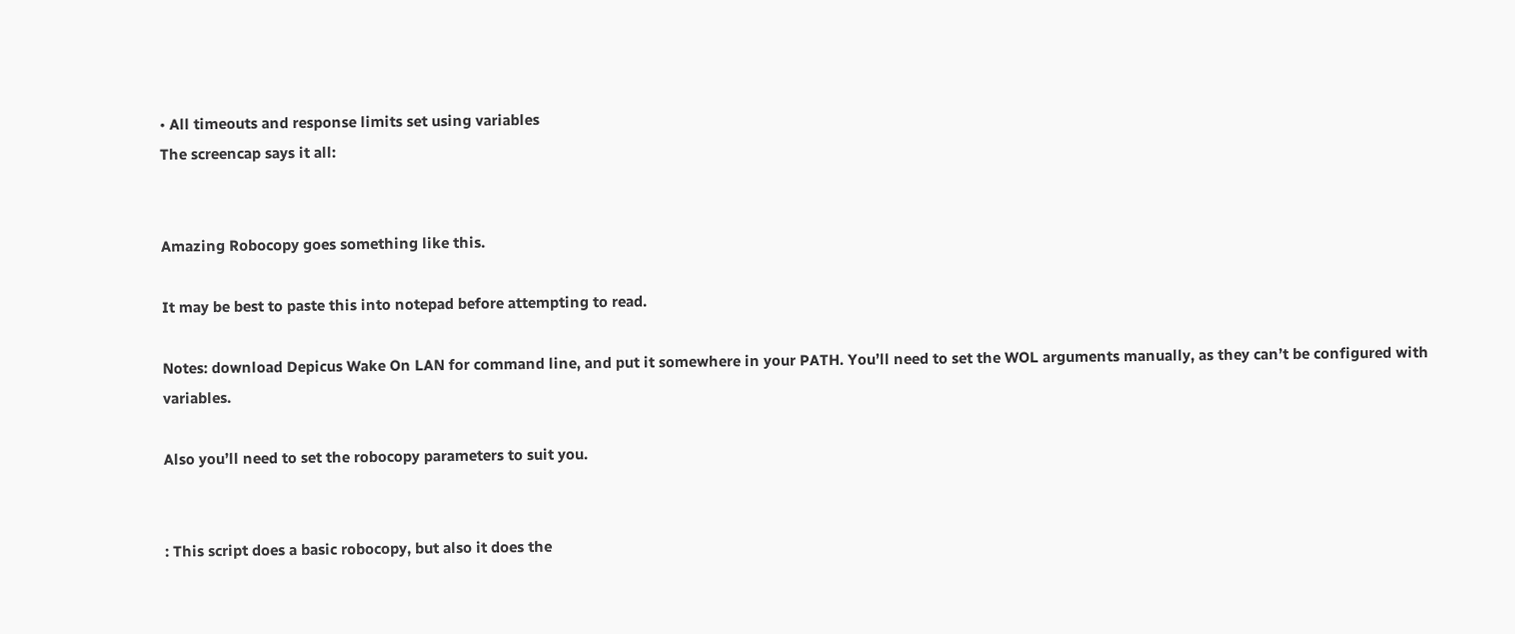• All timeouts and response limits set using variables
The screencap says it all:


Amazing Robocopy goes something like this.

It may be best to paste this into notepad before attempting to read.

Notes: download Depicus Wake On LAN for command line, and put it somewhere in your PATH. You’ll need to set the WOL arguments manually, as they can’t be configured with variables.

Also you’ll need to set the robocopy parameters to suit you.


: This script does a basic robocopy, but also it does the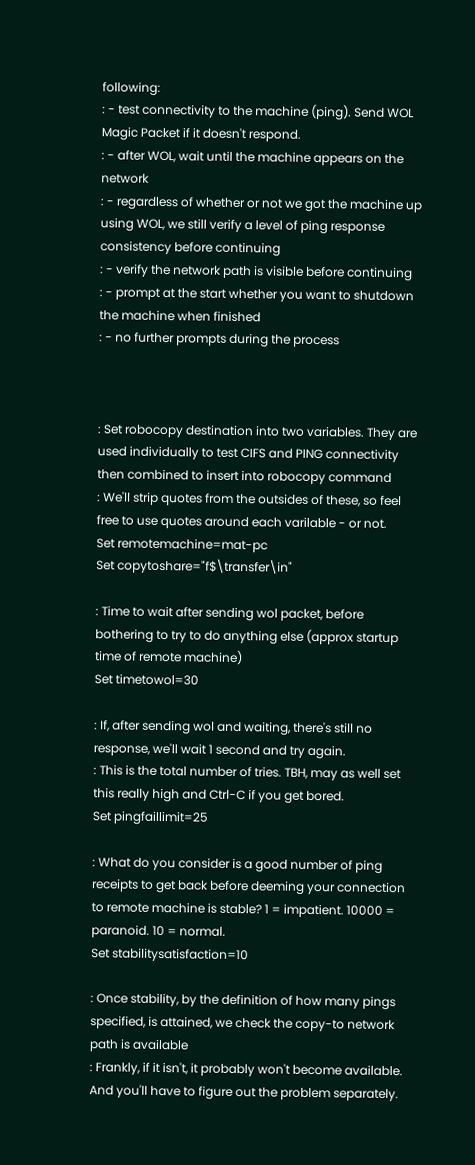following:
: - test connectivity to the machine (ping). Send WOL Magic Packet if it doesn't respond.
: - after WOL, wait until the machine appears on the network
: - regardless of whether or not we got the machine up using WOL, we still verify a level of ping response consistency before continuing
: - verify the network path is visible before continuing
: - prompt at the start whether you want to shutdown the machine when finished
: - no further prompts during the process



: Set robocopy destination into two variables. They are used individually to test CIFS and PING connectivity then combined to insert into robocopy command
: We'll strip quotes from the outsides of these, so feel free to use quotes around each varilable - or not.
Set remotemachine=mat-pc
Set copytoshare="f$\transfer\in"

: Time to wait after sending wol packet, before bothering to try to do anything else (approx startup time of remote machine)
Set timetowol=30

: If, after sending wol and waiting, there's still no response, we'll wait 1 second and try again.
: This is the total number of tries. TBH, may as well set this really high and Ctrl-C if you get bored.
Set pingfaillimit=25

: What do you consider is a good number of ping receipts to get back before deeming your connection to remote machine is stable? 1 = impatient. 10000 = paranoid. 10 = normal.
Set stabilitysatisfaction=10

: Once stability, by the definition of how many pings specified, is attained, we check the copy-to network path is available
: Frankly, if it isn't, it probably won't become available. And you'll have to figure out the problem separately.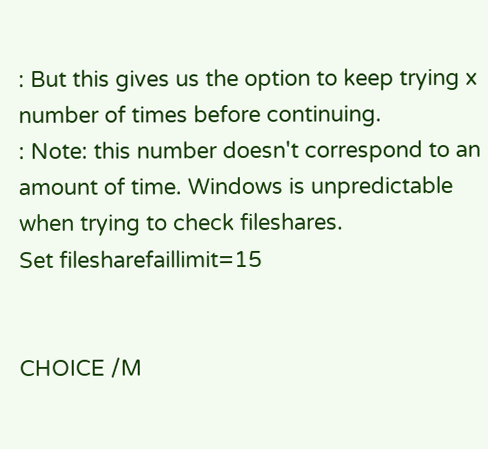: But this gives us the option to keep trying x number of times before continuing.
: Note: this number doesn't correspond to an amount of time. Windows is unpredictable when trying to check fileshares.
Set filesharefaillimit=15


CHOICE /M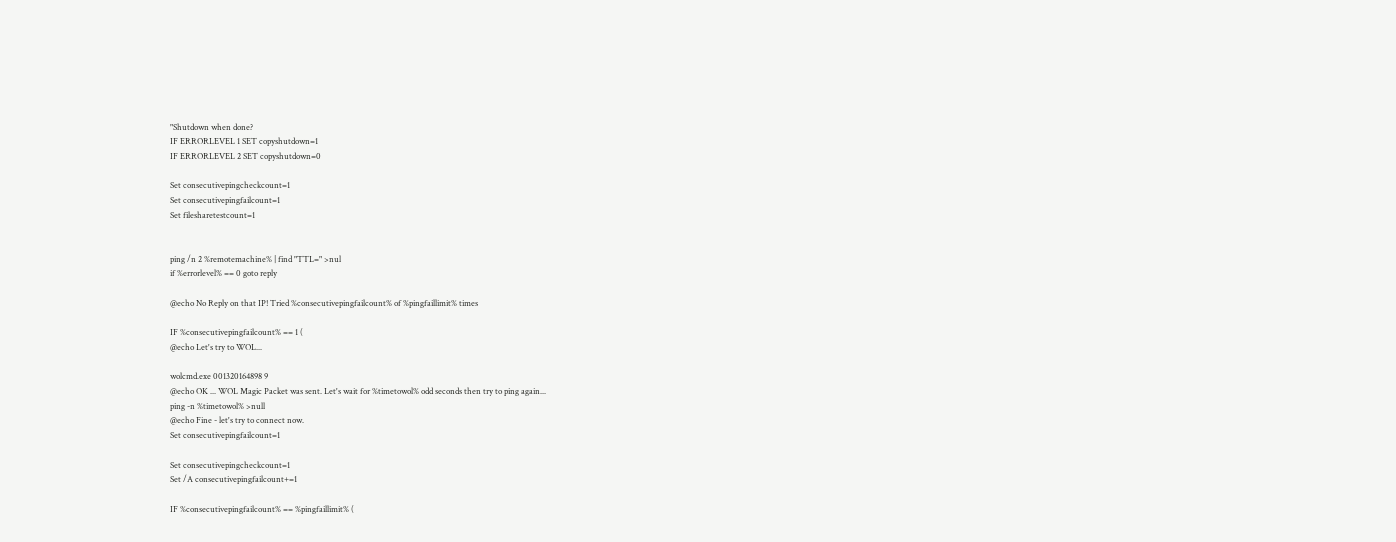"Shutdown when done?
IF ERRORLEVEL 1 SET copyshutdown=1
IF ERRORLEVEL 2 SET copyshutdown=0

Set consecutivepingcheckcount=1
Set consecutivepingfailcount=1
Set filesharetestcount=1


ping /n 2 %remotemachine% | find "TTL=" >nul
if %errorlevel% == 0 goto reply

@echo No Reply on that IP! Tried %consecutivepingfailcount% of %pingfaillimit% times

IF %consecutivepingfailcount% == 1 (
@echo Let's try to WOL...

wolcmd.exe 001320164898 9
@echo OK ... WOL Magic Packet was sent. Let's wait for %timetowol% odd seconds then try to ping again...
ping -n %timetowol% >null
@echo Fine - let's try to connect now.
Set consecutivepingfailcount=1

Set consecutivepingcheckcount=1
Set /A consecutivepingfailcount+=1

IF %consecutivepingfailcount% == %pingfaillimit% (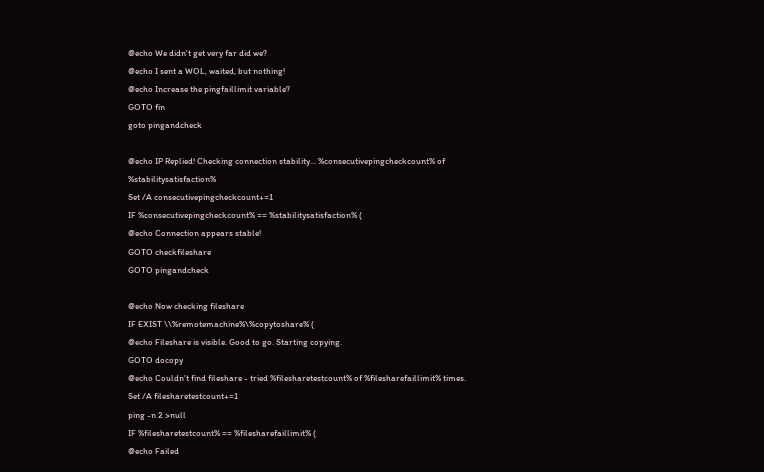@echo We didn't get very far did we?
@echo I sent a WOL, waited, but nothing!
@echo Increase the pingfaillimit variable?
GOTO fin
goto pingandcheck

@echo IP Replied! Checking connection stability... %consecutivepingcheckcount% of %stabilitysatisfaction%
Set /A consecutivepingcheckcount+=1
IF %consecutivepingcheckcount% == %stabilitysatisfaction% (
@echo Connection appears stable!
GOTO checkfileshare
GOTO pingandcheck

@echo Now checking fileshare
IF EXIST \\%remotemachine%\%copytoshare% (
@echo Fileshare is visible. Good to go. Starting copying.
GOTO docopy
@echo Couldn't find fileshare - tried %filesharetestcount% of %filesharefaillimit% times.
Set /A filesharetestcount+=1
ping -n 2 >null
IF %filesharetestcount% == %filesharefaillimit% (
@echo Failed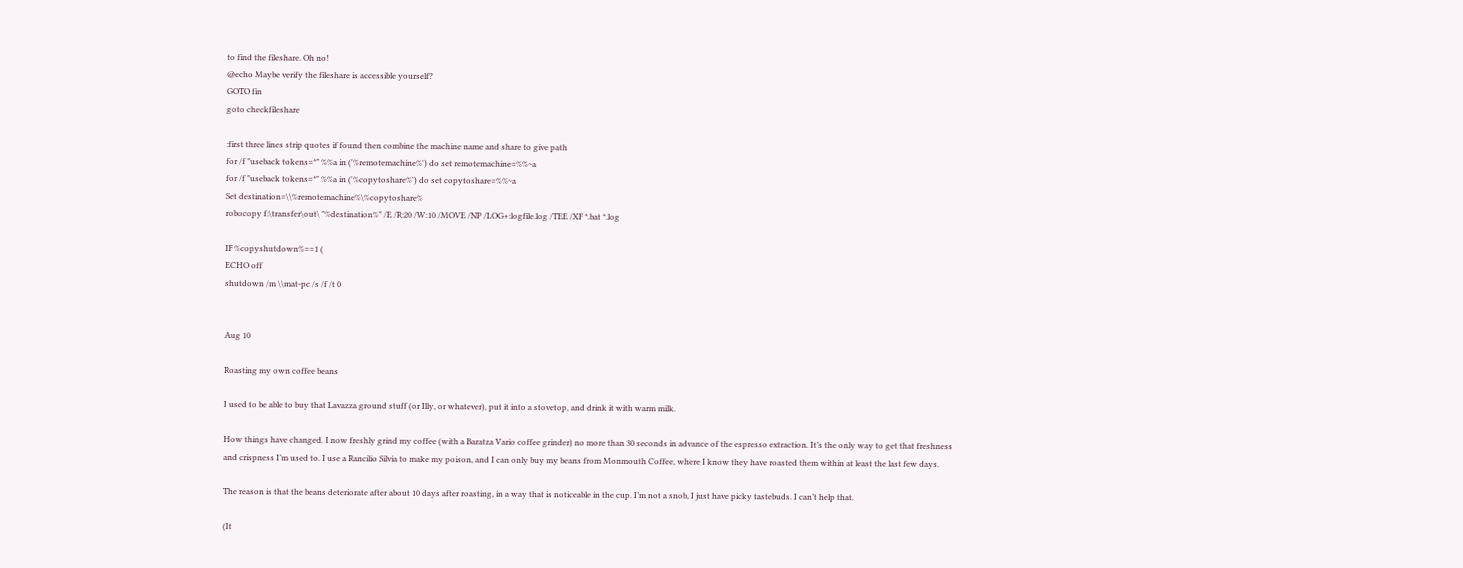to find the fileshare. Oh no!
@echo Maybe verify the fileshare is accessible yourself?
GOTO fin
goto checkfileshare

:first three lines strip quotes if found then combine the machine name and share to give path
for /f "useback tokens=*" %%a in ('%remotemachine%') do set remotemachine=%%~a
for /f "useback tokens=*" %%a in ('%copytoshare%') do set copytoshare=%%~a
Set destination=\\%remotemachine%\%copytoshare%
robocopy f:\transfer\out\ "%destination%" /E /R:20 /W:10 /MOVE /NP /LOG+:logfile.log /TEE /XF *.bat *.log

IF %copyshutdown%==1 (
ECHO off
shutdown /m \\mat-pc /s /f /t 0


Aug 10

Roasting my own coffee beans

I used to be able to buy that Lavazza ground stuff (or Illy, or whatever), put it into a stovetop, and drink it with warm milk.

How things have changed. I now freshly grind my coffee (with a Baratza Vario coffee grinder) no more than 30 seconds in advance of the espresso extraction. It’s the only way to get that freshness and crispness I’m used to. I use a Rancilio Silvia to make my poison, and I can only buy my beans from Monmouth Coffee, where I know they have roasted them within at least the last few days.

The reason is that the beans deteriorate after about 10 days after roasting, in a way that is noticeable in the cup. I’m not a snob, I just have picky tastebuds. I can’t help that.

(It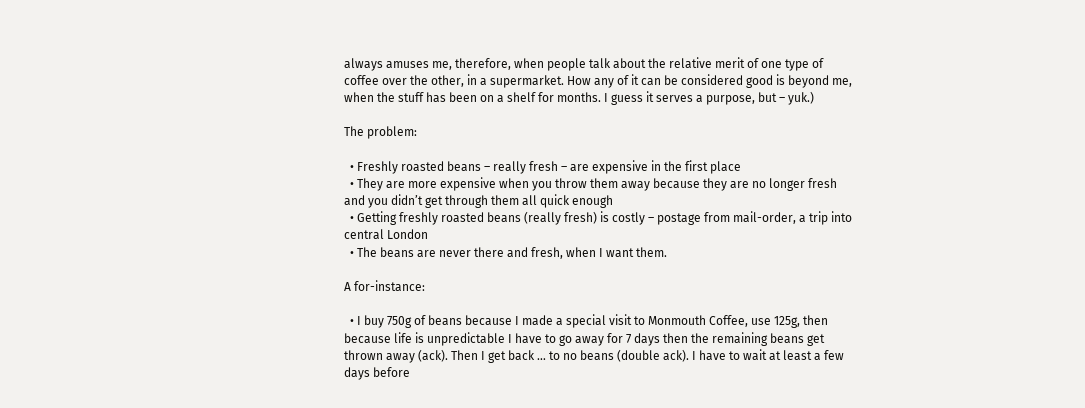always amuses me, therefore, when people talk about the relative merit of one type of coffee over the other, in a supermarket. How any of it can be considered good is beyond me, when the stuff has been on a shelf for months. I guess it serves a purpose, but – yuk.)

The problem:

  • Freshly roasted beans – really fresh – are expensive in the first place
  • They are more expensive when you throw them away because they are no longer fresh and you didn’t get through them all quick enough
  • Getting freshly roasted beans (really fresh) is costly – postage from mail-order, a trip into central London
  • The beans are never there and fresh, when I want them.

A for-instance:

  • I buy 750g of beans because I made a special visit to Monmouth Coffee, use 125g, then because life is unpredictable I have to go away for 7 days then the remaining beans get thrown away (ack). Then I get back … to no beans (double ack). I have to wait at least a few days before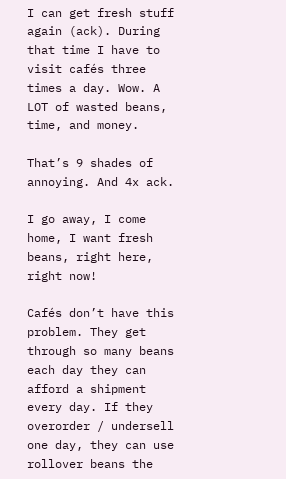I can get fresh stuff again (ack). During that time I have to visit cafés three times a day. Wow. A LOT of wasted beans, time, and money.

That’s 9 shades of annoying. And 4x ack.

I go away, I come home, I want fresh beans, right here, right now!

Cafés don’t have this problem. They get through so many beans each day they can afford a shipment every day. If they overorder / undersell one day, they can use rollover beans the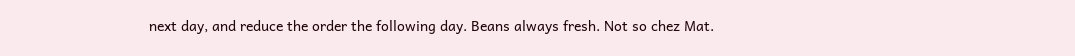next day, and reduce the order the following day. Beans always fresh. Not so chez Mat.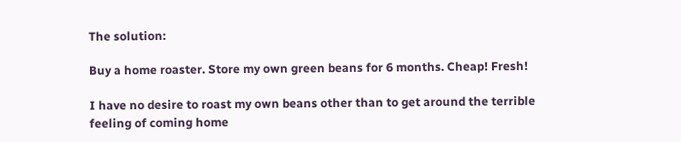The solution:

Buy a home roaster. Store my own green beans for 6 months. Cheap! Fresh!

I have no desire to roast my own beans other than to get around the terrible feeling of coming home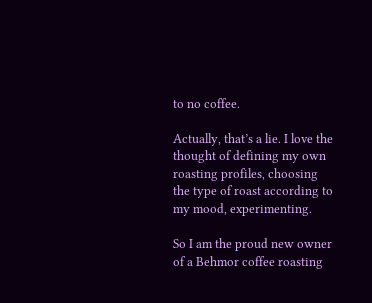to no coffee.

Actually, that’s a lie. I love the thought of defining my own roasting profiles, choosing the type of roast according to my mood, experimenting.

So I am the proud new owner of a Behmor coffee roasting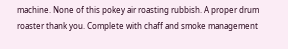machine. None of this pokey air roasting rubbish. A proper drum roaster thank you. Complete with chaff and smoke management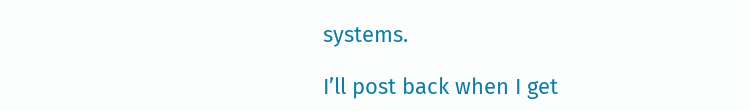systems.

I’ll post back when I get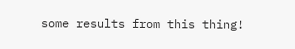some results from this thing!